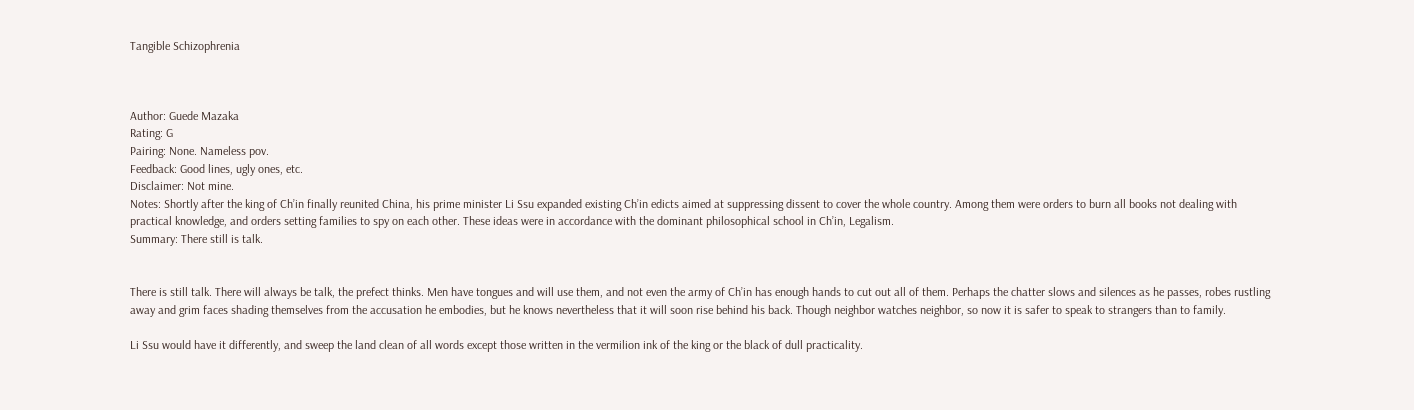Tangible Schizophrenia



Author: Guede Mazaka
Rating: G
Pairing: None. Nameless pov.
Feedback: Good lines, ugly ones, etc.
Disclaimer: Not mine.
Notes: Shortly after the king of Ch’in finally reunited China, his prime minister Li Ssu expanded existing Ch’in edicts aimed at suppressing dissent to cover the whole country. Among them were orders to burn all books not dealing with practical knowledge, and orders setting families to spy on each other. These ideas were in accordance with the dominant philosophical school in Ch’in, Legalism.
Summary: There still is talk.


There is still talk. There will always be talk, the prefect thinks. Men have tongues and will use them, and not even the army of Ch’in has enough hands to cut out all of them. Perhaps the chatter slows and silences as he passes, robes rustling away and grim faces shading themselves from the accusation he embodies, but he knows nevertheless that it will soon rise behind his back. Though neighbor watches neighbor, so now it is safer to speak to strangers than to family.

Li Ssu would have it differently, and sweep the land clean of all words except those written in the vermilion ink of the king or the black of dull practicality.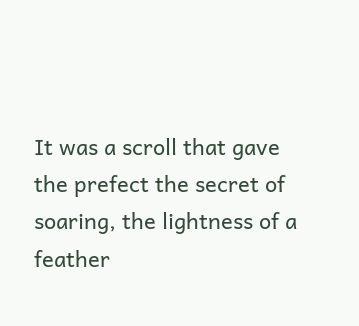It was a scroll that gave the prefect the secret of soaring, the lightness of a feather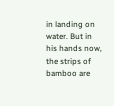in landing on water. But in his hands now, the strips of bamboo are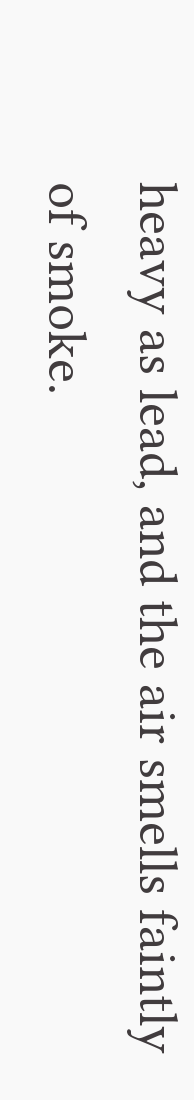heavy as lead, and the air smells faintly of smoke.